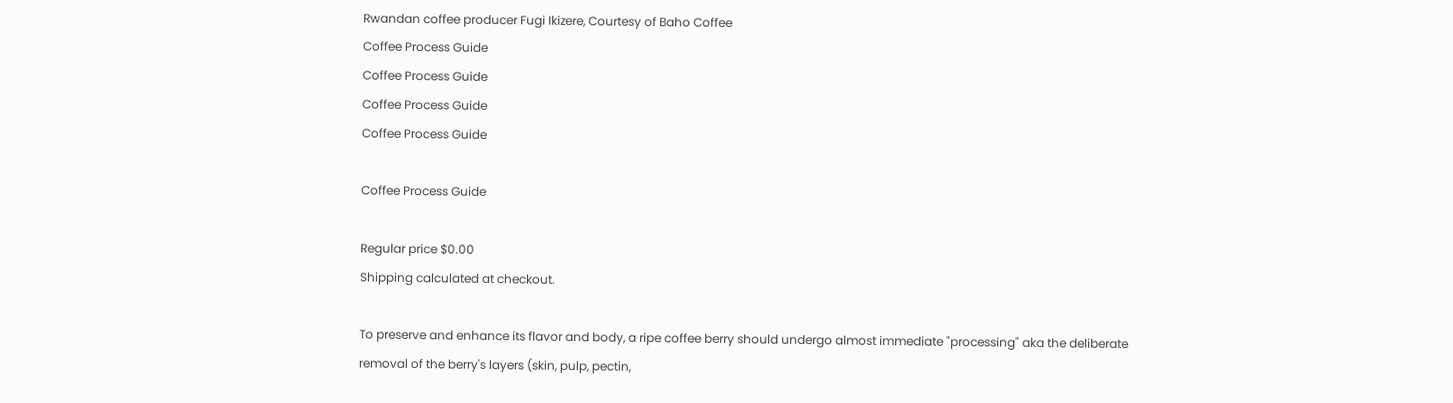Rwandan coffee producer Fugi Ikizere, Courtesy of Baho Coffee
Coffee Process Guide
Coffee Process Guide
Coffee Process Guide
Coffee Process Guide

Coffee Process Guide

Regular price $0.00
Shipping calculated at checkout.

To preserve and enhance its flavor and body, a ripe coffee berry should undergo almost immediate "processing" aka the deliberate removal of the berry's layers (skin, pulp, pectin,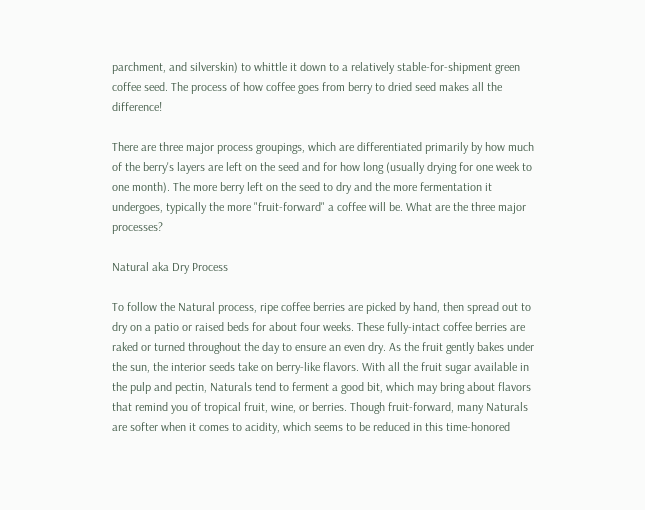parchment, and silverskin) to whittle it down to a relatively stable-for-shipment green coffee seed. The process of how coffee goes from berry to dried seed makes all the difference!

There are three major process groupings, which are differentiated primarily by how much of the berry's layers are left on the seed and for how long (usually drying for one week to one month). The more berry left on the seed to dry and the more fermentation it undergoes, typically the more "fruit-forward" a coffee will be. What are the three major processes?

Natural aka Dry Process

To follow the Natural process, ripe coffee berries are picked by hand, then spread out to dry on a patio or raised beds for about four weeks. These fully-intact coffee berries are raked or turned throughout the day to ensure an even dry. As the fruit gently bakes under the sun, the interior seeds take on berry-like flavors. With all the fruit sugar available in the pulp and pectin, Naturals tend to ferment a good bit, which may bring about flavors that remind you of tropical fruit, wine, or berries. Though fruit-forward, many Naturals are softer when it comes to acidity, which seems to be reduced in this time-honored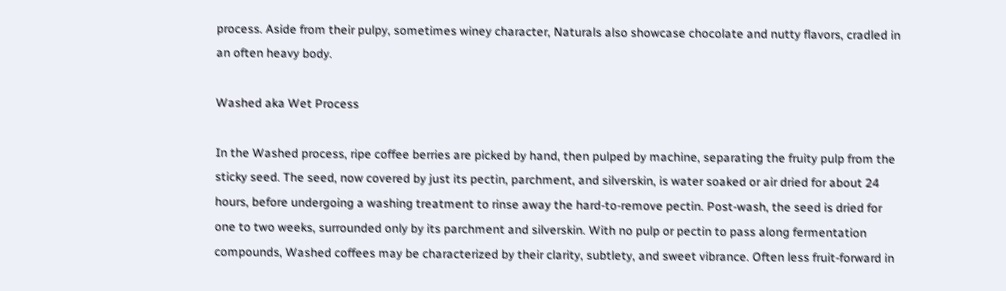process. Aside from their pulpy, sometimes winey character, Naturals also showcase chocolate and nutty flavors, cradled in an often heavy body.

Washed aka Wet Process

In the Washed process, ripe coffee berries are picked by hand, then pulped by machine, separating the fruity pulp from the sticky seed. The seed, now covered by just its pectin, parchment, and silverskin, is water soaked or air dried for about 24 hours, before undergoing a washing treatment to rinse away the hard-to-remove pectin. Post-wash, the seed is dried for one to two weeks, surrounded only by its parchment and silverskin. With no pulp or pectin to pass along fermentation compounds, Washed coffees may be characterized by their clarity, subtlety, and sweet vibrance. Often less fruit-forward in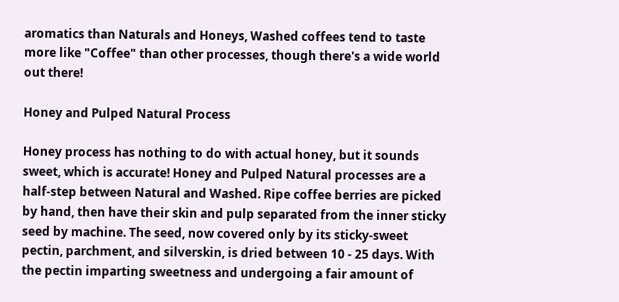aromatics than Naturals and Honeys, Washed coffees tend to taste more like "Coffee" than other processes, though there's a wide world out there!

Honey and Pulped Natural Process

Honey process has nothing to do with actual honey, but it sounds sweet, which is accurate! Honey and Pulped Natural processes are a half-step between Natural and Washed. Ripe coffee berries are picked by hand, then have their skin and pulp separated from the inner sticky seed by machine. The seed, now covered only by its sticky-sweet pectin, parchment, and silverskin, is dried between 10 - 25 days. With the pectin imparting sweetness and undergoing a fair amount of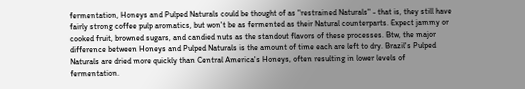fermentation, Honeys and Pulped Naturals could be thought of as "restrained Naturals" - that is, they still have fairly strong coffee pulp aromatics, but won't be as fermented as their Natural counterparts. Expect jammy or cooked fruit, browned sugars, and candied nuts as the standout flavors of these processes. Btw, the major difference between Honeys and Pulped Naturals is the amount of time each are left to dry. Brazil's Pulped Naturals are dried more quickly than Central America's Honeys, often resulting in lower levels of fermentation.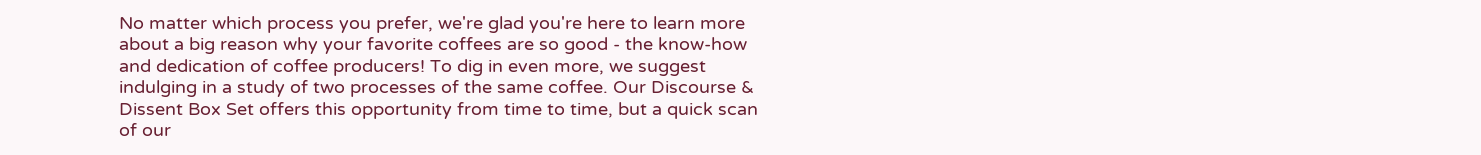No matter which process you prefer, we're glad you're here to learn more about a big reason why your favorite coffees are so good - the know-how and dedication of coffee producers! To dig in even more, we suggest indulging in a study of two processes of the same coffee. Our Discourse & Dissent Box Set offers this opportunity from time to time, but a quick scan of our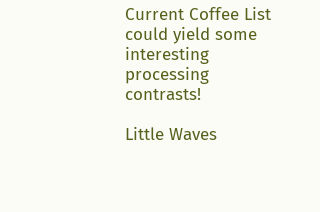Current Coffee List could yield some interesting processing contrasts!

Little Waves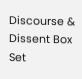Discourse & Dissent Box Set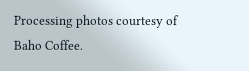Processing photos courtesy of Baho Coffee.